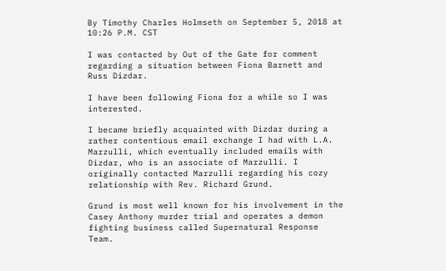By Timothy Charles Holmseth on September 5, 2018 at 10:26 P.M. CST

I was contacted by Out of the Gate for comment regarding a situation between Fiona Barnett and Russ Dizdar.

I have been following Fiona for a while so I was interested.

I became briefly acquainted with Dizdar during a rather contentious email exchange I had with L.A. Marzulli, which eventually included emails with Dizdar, who is an associate of Marzulli. I originally contacted Marzulli regarding his cozy relationship with Rev. Richard Grund.

Grund is most well known for his involvement in the Casey Anthony murder trial and operates a demon fighting business called Supernatural Response Team.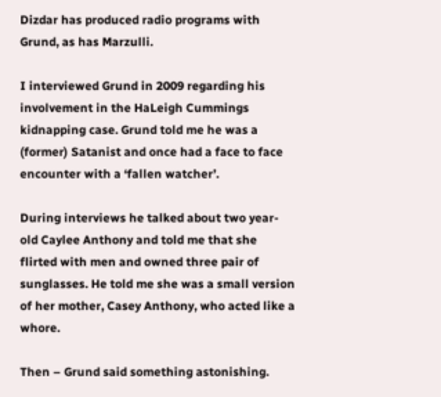Dizdar has produced radio programs with Grund, as has Marzulli.

I interviewed Grund in 2009 regarding his involvement in the HaLeigh Cummings kidnapping case. Grund told me he was a (former) Satanist and once had a face to face encounter with a ‘fallen watcher’.

During interviews he talked about two year-old Caylee Anthony and told me that she flirted with men and owned three pair of sunglasses. He told me she was a small version of her mother, Casey Anthony, who acted like a whore.

Then – Grund said something astonishing.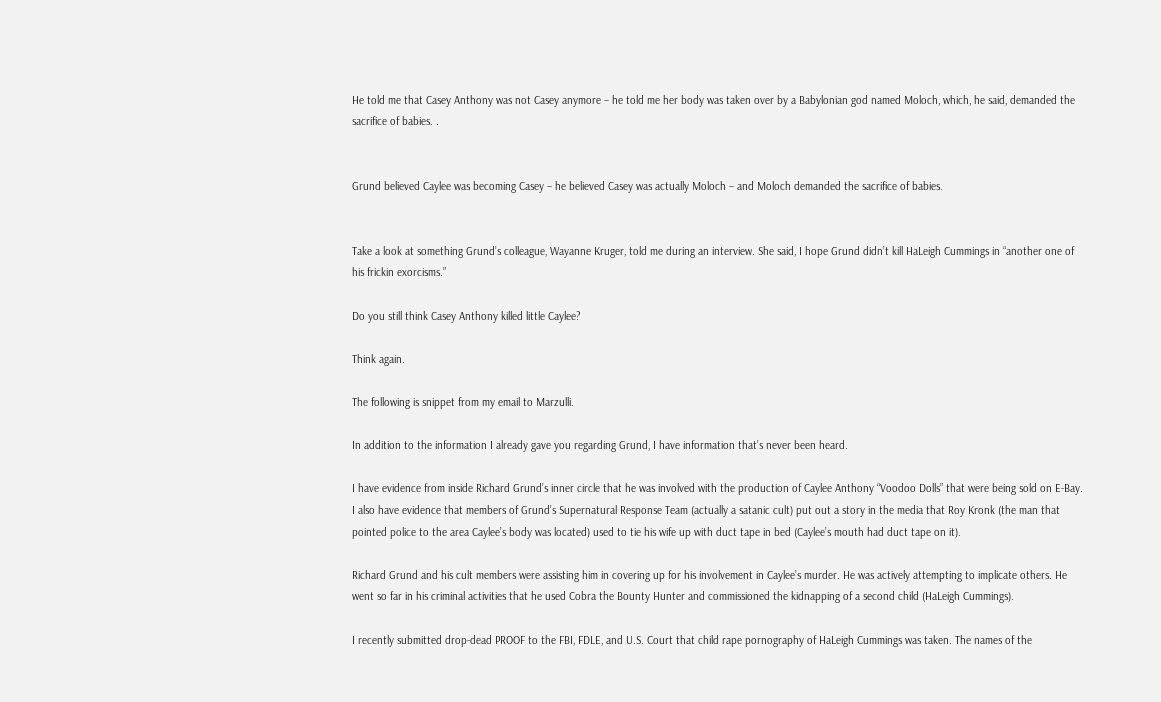He told me that Casey Anthony was not Casey anymore – he told me her body was taken over by a Babylonian god named Moloch, which, he said, demanded the sacrifice of babies. .


Grund believed Caylee was becoming Casey – he believed Casey was actually Moloch – and Moloch demanded the sacrifice of babies.


Take a look at something Grund’s colleague, Wayanne Kruger, told me during an interview. She said, I hope Grund didn’t kill HaLeigh Cummings in “another one of his frickin exorcisms.”

Do you still think Casey Anthony killed little Caylee?

Think again.

The following is snippet from my email to Marzulli.

In addition to the information I already gave you regarding Grund, I have information that’s never been heard.

I have evidence from inside Richard Grund’s inner circle that he was involved with the production of Caylee Anthony “Voodoo Dolls” that were being sold on E-Bay. I also have evidence that members of Grund’s Supernatural Response Team (actually a satanic cult) put out a story in the media that Roy Kronk (the man that pointed police to the area Caylee’s body was located) used to tie his wife up with duct tape in bed (Caylee’s mouth had duct tape on it).

Richard Grund and his cult members were assisting him in covering up for his involvement in Caylee’s murder. He was actively attempting to implicate others. He went so far in his criminal activities that he used Cobra the Bounty Hunter and commissioned the kidnapping of a second child (HaLeigh Cummings).

I recently submitted drop-dead PROOF to the FBI, FDLE, and U.S. Court that child rape pornography of HaLeigh Cummings was taken. The names of the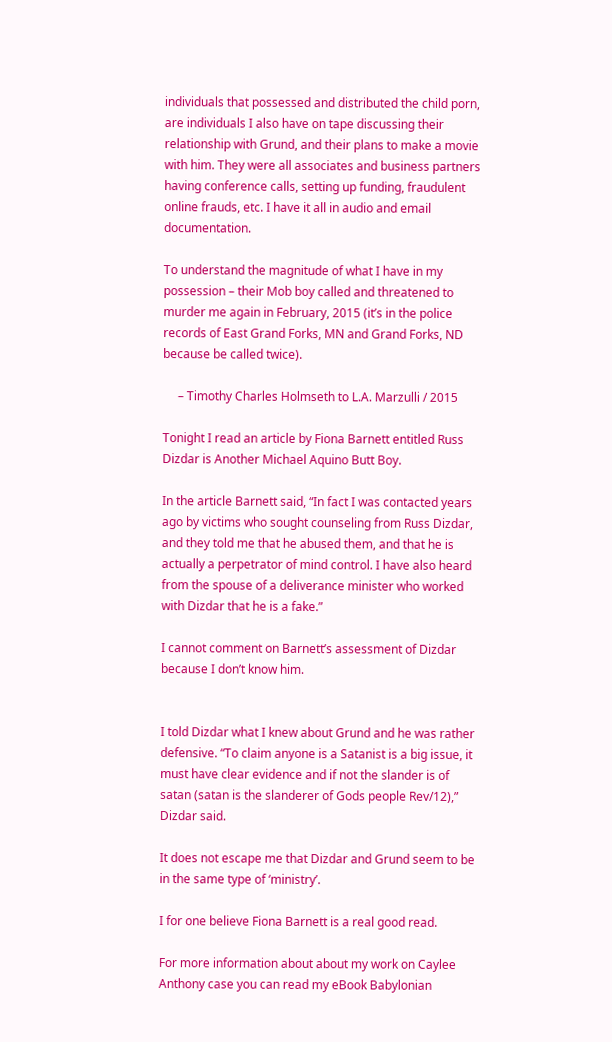individuals that possessed and distributed the child porn, are individuals I also have on tape discussing their relationship with Grund, and their plans to make a movie with him. They were all associates and business partners having conference calls, setting up funding, fraudulent online frauds, etc. I have it all in audio and email documentation.

To understand the magnitude of what I have in my possession – their Mob boy called and threatened to murder me again in February, 2015 (it’s in the police records of East Grand Forks, MN and Grand Forks, ND because be called twice).

     – Timothy Charles Holmseth to L.A. Marzulli / 2015

Tonight I read an article by Fiona Barnett entitled Russ Dizdar is Another Michael Aquino Butt Boy.

In the article Barnett said, “In fact I was contacted years ago by victims who sought counseling from Russ Dizdar, and they told me that he abused them, and that he is actually a perpetrator of mind control. I have also heard from the spouse of a deliverance minister who worked with Dizdar that he is a fake.”

I cannot comment on Barnett’s assessment of Dizdar because I don’t know him.


I told Dizdar what I knew about Grund and he was rather defensive. “To claim anyone is a Satanist is a big issue, it must have clear evidence and if not the slander is of satan (satan is the slanderer of Gods people Rev/12),” Dizdar said.

It does not escape me that Dizdar and Grund seem to be in the same type of ‘ministry’.

I for one believe Fiona Barnett is a real good read.

For more information about about my work on Caylee Anthony case you can read my eBook Babylonian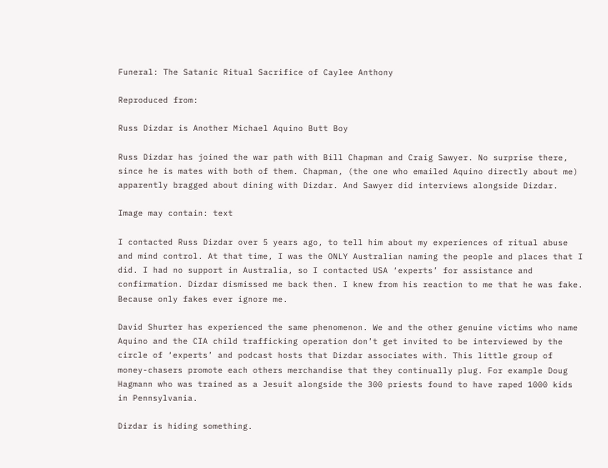Funeral: The Satanic Ritual Sacrifice of Caylee Anthony

Reproduced from:

Russ Dizdar is Another Michael Aquino Butt Boy

Russ Dizdar has joined the war path with Bill Chapman and Craig Sawyer. No surprise there, since he is mates with both of them. Chapman, (the one who emailed Aquino directly about me) apparently bragged about dining with Dizdar. And Sawyer did interviews alongside Dizdar.

Image may contain: text

I contacted Russ Dizdar over 5 years ago, to tell him about my experiences of ritual abuse and mind control. At that time, I was the ONLY Australian naming the people and places that I did. I had no support in Australia, so I contacted USA ‘experts’ for assistance and confirmation. Dizdar dismissed me back then. I knew from his reaction to me that he was fake. Because only fakes ever ignore me.

David Shurter has experienced the same phenomenon. We and the other genuine victims who name Aquino and the CIA child trafficking operation don’t get invited to be interviewed by the circle of ‘experts’ and podcast hosts that Dizdar associates with. This little group of money-chasers promote each others merchandise that they continually plug. For example Doug Hagmann who was trained as a Jesuit alongside the 300 priests found to have raped 1000 kids in Pennsylvania.

Dizdar is hiding something.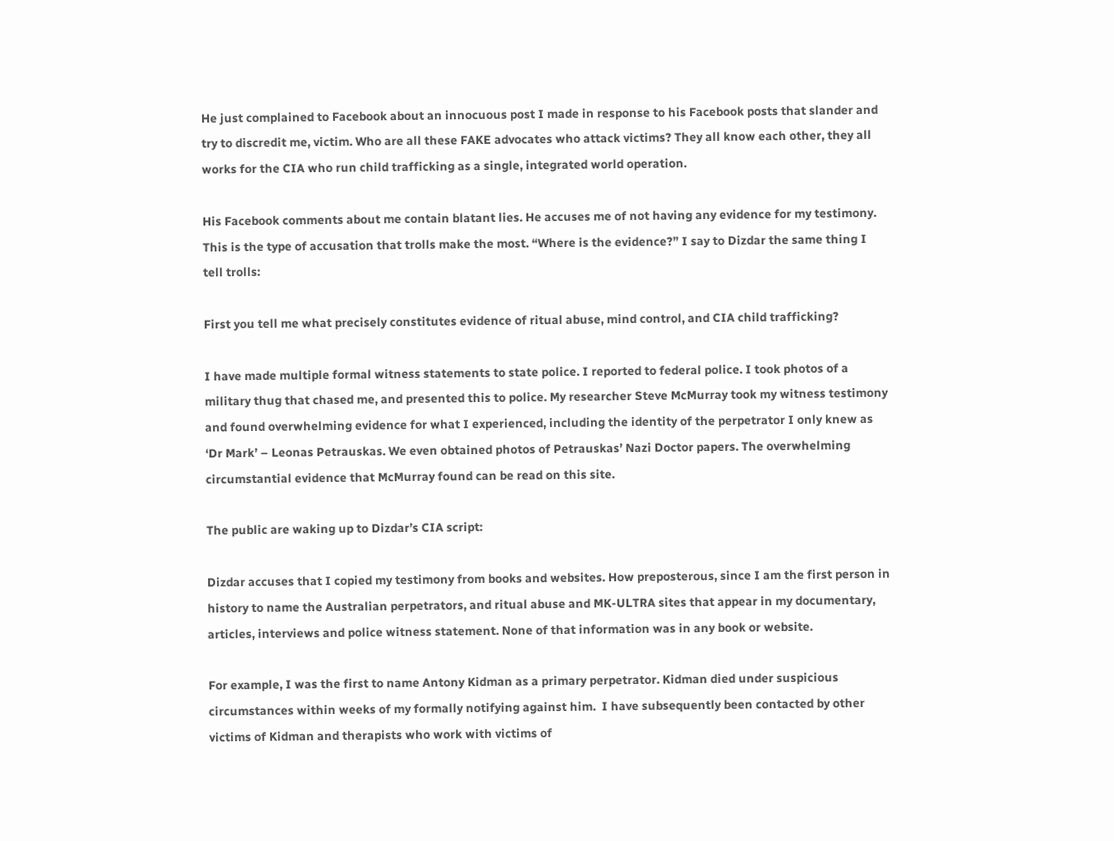He just complained to Facebook about an innocuous post I made in response to his Facebook posts that slander and try to discredit me, victim. Who are all these FAKE advocates who attack victims? They all know each other, they all works for the CIA who run child trafficking as a single, integrated world operation.

His Facebook comments about me contain blatant lies. He accuses me of not having any evidence for my testimony. This is the type of accusation that trolls make the most. “Where is the evidence?” I say to Dizdar the same thing I tell trolls:

First you tell me what precisely constitutes evidence of ritual abuse, mind control, and CIA child trafficking?

I have made multiple formal witness statements to state police. I reported to federal police. I took photos of a military thug that chased me, and presented this to police. My researcher Steve McMurray took my witness testimony and found overwhelming evidence for what I experienced, including the identity of the perpetrator I only knew as ‘Dr Mark’ – Leonas Petrauskas. We even obtained photos of Petrauskas’ Nazi Doctor papers. The overwhelming circumstantial evidence that McMurray found can be read on this site.

The public are waking up to Dizdar’s CIA script:

Dizdar accuses that I copied my testimony from books and websites. How preposterous, since I am the first person in history to name the Australian perpetrators, and ritual abuse and MK-ULTRA sites that appear in my documentary, articles, interviews and police witness statement. None of that information was in any book or website.

For example, I was the first to name Antony Kidman as a primary perpetrator. Kidman died under suspicious circumstances within weeks of my formally notifying against him.  I have subsequently been contacted by other victims of Kidman and therapists who work with victims of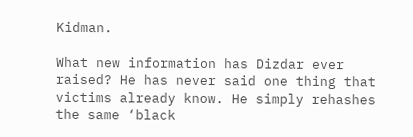Kidman.

What new information has Dizdar ever raised? He has never said one thing that victims already know. He simply rehashes the same ‘black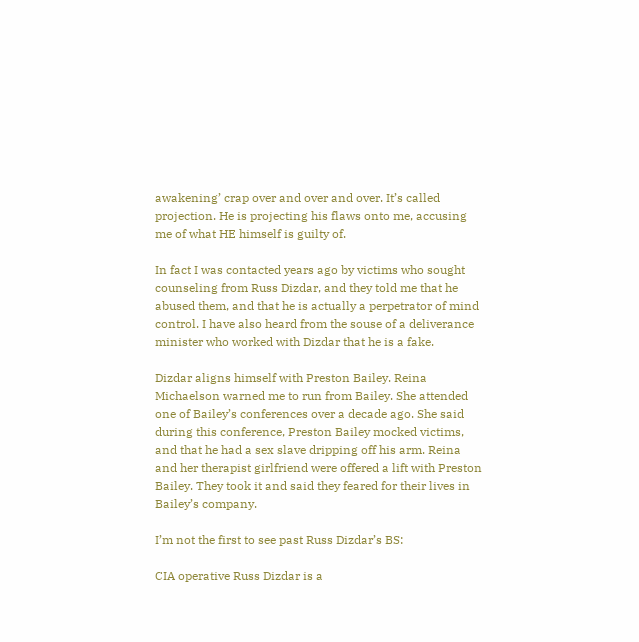awakening’ crap over and over and over. It’s called projection. He is projecting his flaws onto me, accusing me of what HE himself is guilty of.

In fact I was contacted years ago by victims who sought counseling from Russ Dizdar, and they told me that he abused them, and that he is actually a perpetrator of mind control. I have also heard from the souse of a deliverance minister who worked with Dizdar that he is a fake.

Dizdar aligns himself with Preston Bailey. Reina Michaelson warned me to run from Bailey. She attended one of Bailey’s conferences over a decade ago. She said during this conference, Preston Bailey mocked victims, and that he had a sex slave dripping off his arm. Reina and her therapist girlfriend were offered a lift with Preston Bailey. They took it and said they feared for their lives in Bailey’s company.

I’m not the first to see past Russ Dizdar’s BS:

CIA operative Russ Dizdar is a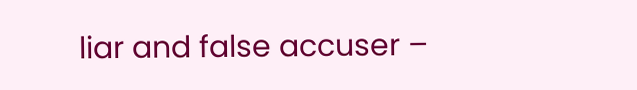liar and false accuser –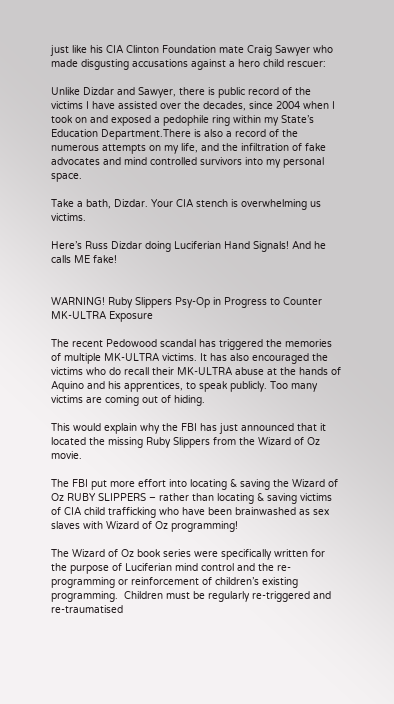just like his CIA Clinton Foundation mate Craig Sawyer who made disgusting accusations against a hero child rescuer:

Unlike Dizdar and Sawyer, there is public record of the victims I have assisted over the decades, since 2004 when I took on and exposed a pedophile ring within my State’s Education Department.There is also a record of the numerous attempts on my life, and the infiltration of fake advocates and mind controlled survivors into my personal space.

Take a bath, Dizdar. Your CIA stench is overwhelming us victims.

Here’s Russ Dizdar doing Luciferian Hand Signals! And he calls ME fake!


WARNING! Ruby Slippers Psy-Op in Progress to Counter MK-ULTRA Exposure

The recent Pedowood scandal has triggered the memories of multiple MK-ULTRA victims. It has also encouraged the victims who do recall their MK-ULTRA abuse at the hands of Aquino and his apprentices, to speak publicly. Too many victims are coming out of hiding.

This would explain why the FBI has just announced that it located the missing Ruby Slippers from the Wizard of Oz movie.

The FBI put more effort into locating & saving the Wizard of Oz RUBY SLIPPERS – rather than locating & saving victims of CIA child trafficking who have been brainwashed as sex slaves with Wizard of Oz programming!

The Wizard of Oz book series were specifically written for the purpose of Luciferian mind control and the re-programming or reinforcement of children’s existing programming.  Children must be regularly re-triggered and re-traumatised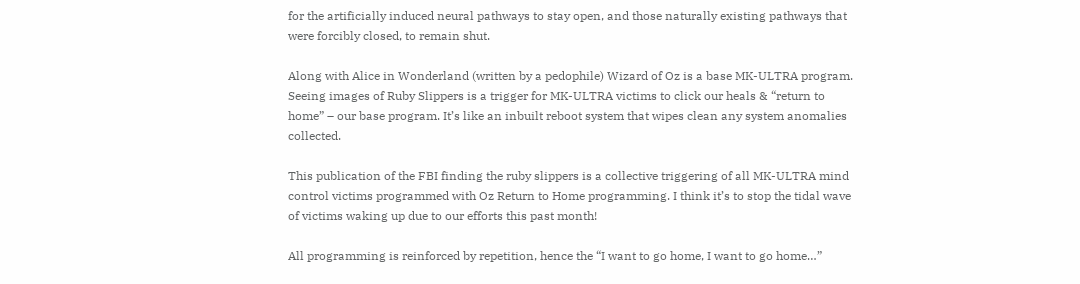for the artificially induced neural pathways to stay open, and those naturally existing pathways that were forcibly closed, to remain shut.

Along with Alice in Wonderland (written by a pedophile) Wizard of Oz is a base MK-ULTRA program. Seeing images of Ruby Slippers is a trigger for MK-ULTRA victims to click our heals & “return to home” – our base program. It’s like an inbuilt reboot system that wipes clean any system anomalies collected.

This publication of the FBI finding the ruby slippers is a collective triggering of all MK-ULTRA mind control victims programmed with Oz Return to Home programming. I think it’s to stop the tidal wave of victims waking up due to our efforts this past month!

All programming is reinforced by repetition, hence the “I want to go home, I want to go home…”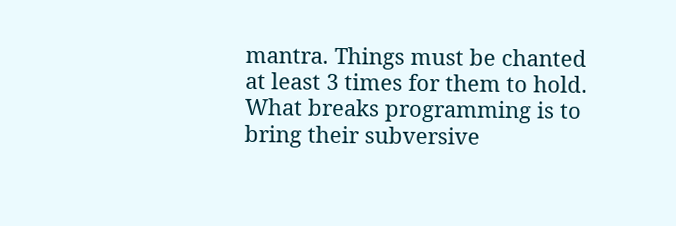mantra. Things must be chanted at least 3 times for them to hold. What breaks programming is to bring their subversive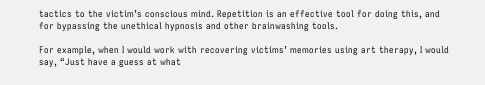tactics to the victim’s conscious mind. Repetition is an effective tool for doing this, and for bypassing the unethical hypnosis and other brainwashing tools.

For example, when I would work with recovering victims’ memories using art therapy, I would say, “Just have a guess at what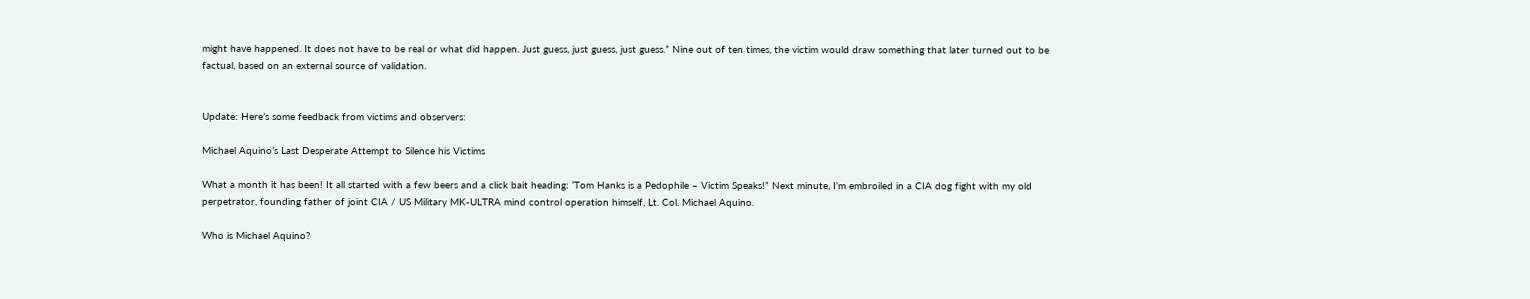might have happened. It does not have to be real or what did happen. Just guess, just guess, just guess.” Nine out of ten times, the victim would draw something that later turned out to be factual, based on an external source of validation.


Update: Here’s some feedback from victims and observers:

Michael Aquino’s Last Desperate Attempt to Silence his Victims

What a month it has been! It all started with a few beers and a click bait heading: ‘Tom Hanks is a Pedophile – Victim Speaks!” Next minute, I’m embroiled in a CIA dog fight with my old perpetrator, founding father of joint CIA / US Military MK-ULTRA mind control operation himself, Lt. Col. Michael Aquino.

Who is Michael Aquino?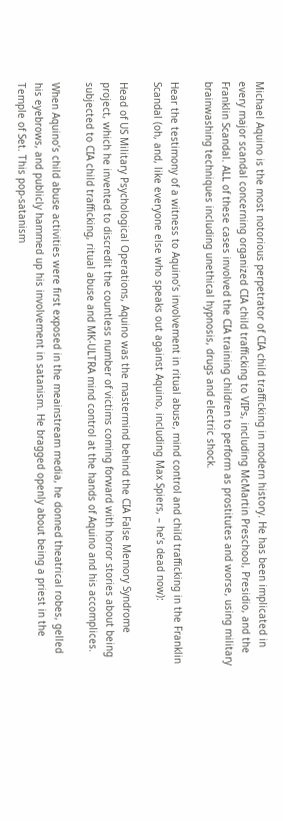Michael Aquino is the most notorious perpetrator of CIA child trafficking in modern history. He has been implicated in every major scandal concerning organized CIA child trafficking to VIPs, including McMartin Preschool, Presidio, and the Franklin Scandal. ALL of these cases involved the CIA training children to perform as prostitutes and worse, using military brainwashing techniques including unethical hypnosis, drugs and electric shock.

Hear the testimony of a witness to Aquino’s involvement in ritual abuse, mind control and child trafficking in the Franklin Scandal (oh, and, like everyone else who speaks out against Aquino, including Max Spiers, – he’s dead now):

Head of US Military Psychological Operations, Aquino was the mastermind behind the CIA False Memory Syndrome project, which he invented to discredit the countless number of victims coming forward with horror stories about being subjected to CIA child trafficking, ritual abuse and MK-ULTRA mind control at the hands of Aquino and his accomplices.

When Aquino’s child abuse activities were first exposed in the meainstream media, he donned theatrical robes, gelled his eyebrows, and publicly hammed up his involvement in satanism. He bragged openly about being a priest in the Temple of Set. This pop-satanism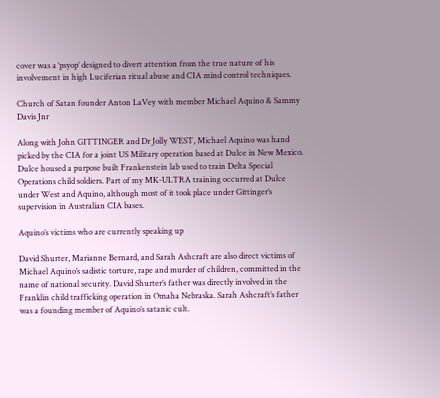cover was a ‘psyop’ designed to divert attention from the true nature of his involvement in high Luciferian ritual abuse and CIA mind control techniques.

Church of Satan founder Anton LaVey with member Michael Aquino & Sammy Davis Jnr

Along with John GITTINGER and Dr Jolly WEST, Michael Aquino was hand picked by the CIA for a joint US Military operation based at Dulce in New Mexico. Dulce housed a purpose built Frankenstein lab used to train Delta Special Operations child soldiers. Part of my MK-ULTRA training occurred at Dulce under West and Aquino, although most of it took place under Gittinger’s supervision in Australian CIA bases.

Aquino’s victims who are currently speaking up

David Shurter, Marianne Bernard, and Sarah Ashcraft are also direct victims of Michael Aquino’s sadistic torture, rape and murder of children, committed in the name of national security. David Shurter’s father was directly involved in the Franklin child trafficking operation in Omaha Nebraska. Sarah Ashcraft’s father was a founding member of Aquino’s satanic cult.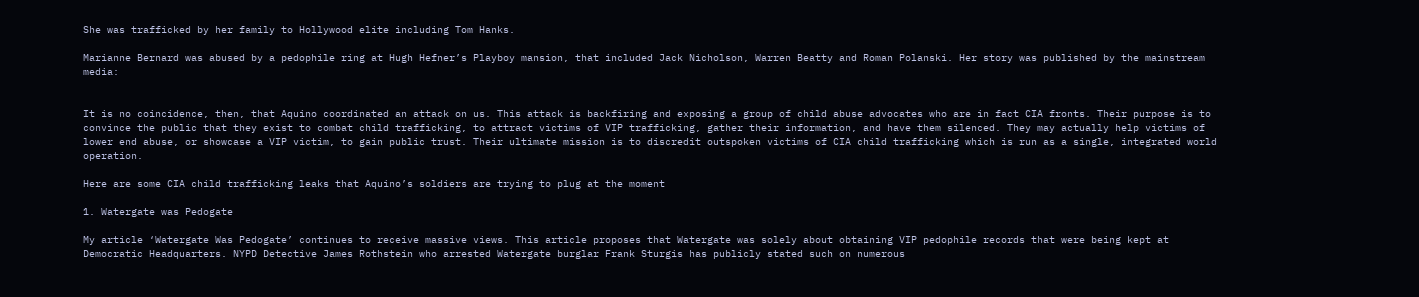She was trafficked by her family to Hollywood elite including Tom Hanks.

Marianne Bernard was abused by a pedophile ring at Hugh Hefner’s Playboy mansion, that included Jack Nicholson, Warren Beatty and Roman Polanski. Her story was published by the mainstream media:


It is no coincidence, then, that Aquino coordinated an attack on us. This attack is backfiring and exposing a group of child abuse advocates who are in fact CIA fronts. Their purpose is to convince the public that they exist to combat child trafficking, to attract victims of VIP trafficking, gather their information, and have them silenced. They may actually help victims of lower end abuse, or showcase a VIP victim, to gain public trust. Their ultimate mission is to discredit outspoken victims of CIA child trafficking which is run as a single, integrated world operation.

Here are some CIA child trafficking leaks that Aquino’s soldiers are trying to plug at the moment

1. Watergate was Pedogate

My article ‘Watergate Was Pedogate’ continues to receive massive views. This article proposes that Watergate was solely about obtaining VIP pedophile records that were being kept at Democratic Headquarters. NYPD Detective James Rothstein who arrested Watergate burglar Frank Sturgis has publicly stated such on numerous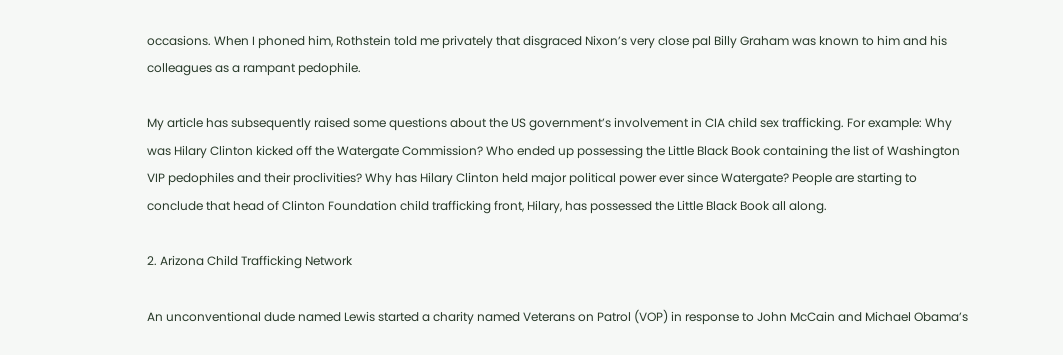occasions. When I phoned him, Rothstein told me privately that disgraced Nixon’s very close pal Billy Graham was known to him and his colleagues as a rampant pedophile.

My article has subsequently raised some questions about the US government’s involvement in CIA child sex trafficking. For example: Why was Hilary Clinton kicked off the Watergate Commission? Who ended up possessing the Little Black Book containing the list of Washington VIP pedophiles and their proclivities? Why has Hilary Clinton held major political power ever since Watergate? People are starting to conclude that head of Clinton Foundation child trafficking front, Hilary, has possessed the Little Black Book all along.

2. Arizona Child Trafficking Network

An unconventional dude named Lewis started a charity named Veterans on Patrol (VOP) in response to John McCain and Michael Obama’s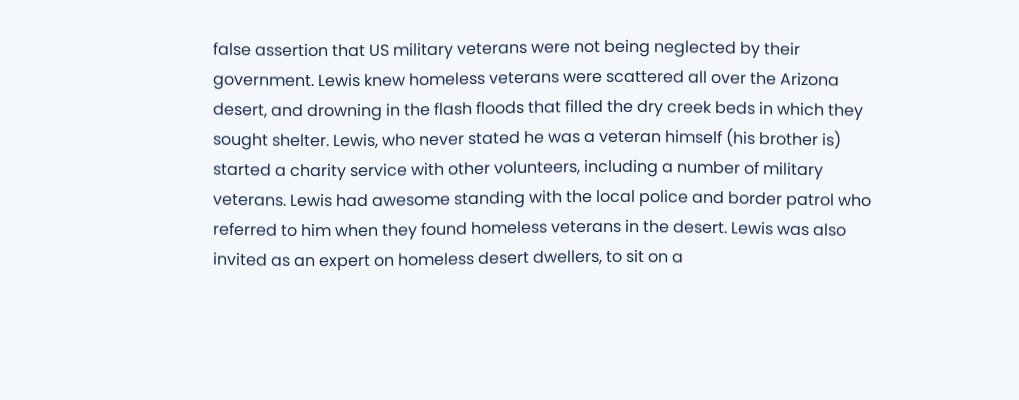false assertion that US military veterans were not being neglected by their government. Lewis knew homeless veterans were scattered all over the Arizona desert, and drowning in the flash floods that filled the dry creek beds in which they sought shelter. Lewis, who never stated he was a veteran himself (his brother is) started a charity service with other volunteers, including a number of military veterans. Lewis had awesome standing with the local police and border patrol who referred to him when they found homeless veterans in the desert. Lewis was also invited as an expert on homeless desert dwellers, to sit on a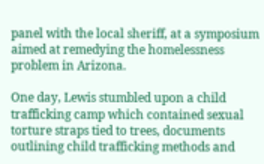panel with the local sheriff, at a symposium aimed at remedying the homelessness problem in Arizona.

One day, Lewis stumbled upon a child trafficking camp which contained sexual torture straps tied to trees, documents outlining child trafficking methods and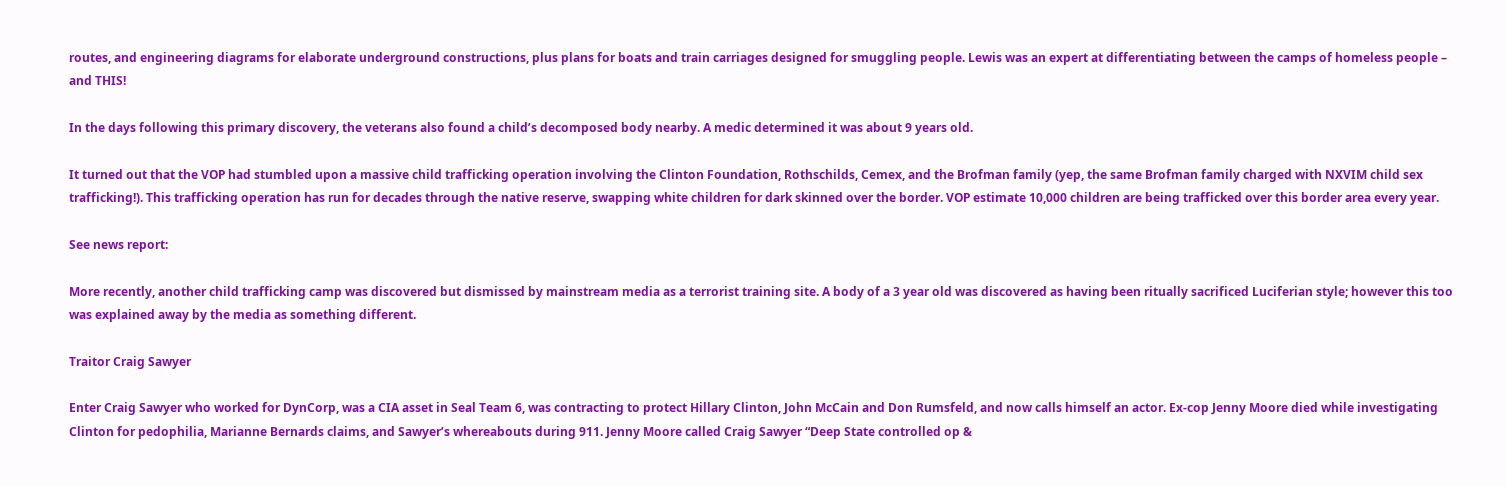routes, and engineering diagrams for elaborate underground constructions, plus plans for boats and train carriages designed for smuggling people. Lewis was an expert at differentiating between the camps of homeless people – and THIS!

In the days following this primary discovery, the veterans also found a child’s decomposed body nearby. A medic determined it was about 9 years old.

It turned out that the VOP had stumbled upon a massive child trafficking operation involving the Clinton Foundation, Rothschilds, Cemex, and the Brofman family (yep, the same Brofman family charged with NXVIM child sex trafficking!). This trafficking operation has run for decades through the native reserve, swapping white children for dark skinned over the border. VOP estimate 10,000 children are being trafficked over this border area every year.

See news report:

More recently, another child trafficking camp was discovered but dismissed by mainstream media as a terrorist training site. A body of a 3 year old was discovered as having been ritually sacrificed Luciferian style; however this too was explained away by the media as something different.

Traitor Craig Sawyer

Enter Craig Sawyer who worked for DynCorp, was a CIA asset in Seal Team 6, was contracting to protect Hillary Clinton, John McCain and Don Rumsfeld, and now calls himself an actor. Ex-cop Jenny Moore died while investigating Clinton for pedophilia, Marianne Bernards claims, and Sawyer’s whereabouts during 911. Jenny Moore called Craig Sawyer “Deep State controlled op &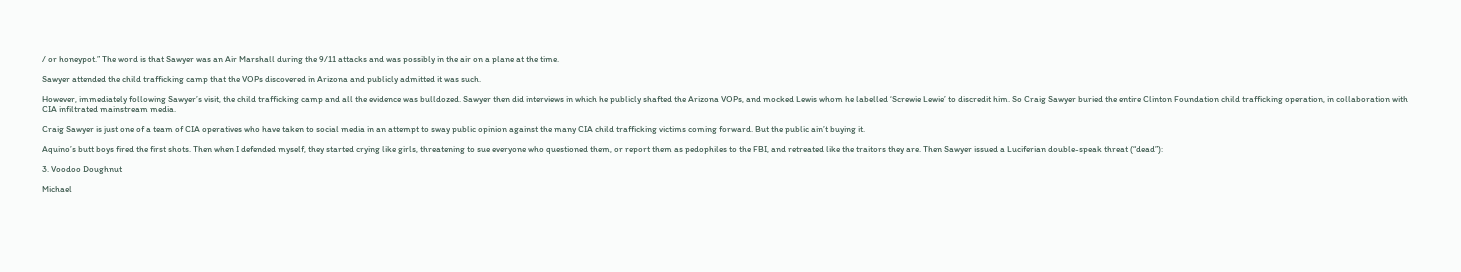/ or honeypot.” The word is that Sawyer was an Air Marshall during the 9/11 attacks and was possibly in the air on a plane at the time.

Sawyer attended the child trafficking camp that the VOPs discovered in Arizona and publicly admitted it was such.

However, immediately following Sawyer’s visit, the child trafficking camp and all the evidence was bulldozed. Sawyer then did interviews in which he publicly shafted the Arizona VOPs, and mocked Lewis whom he labelled ‘Screwie Lewie’ to discredit him. So Craig Sawyer buried the entire Clinton Foundation child trafficking operation, in collaboration with CIA infiltrated mainstream media.

Craig Sawyer is just one of a team of CIA operatives who have taken to social media in an attempt to sway public opinion against the many CIA child trafficking victims coming forward. But the public ain’t buying it.

Aquino’s butt boys fired the first shots. Then when I defended myself, they started crying like girls, threatening to sue everyone who questioned them, or report them as pedophiles to the FBI, and retreated like the traitors they are. Then Sawyer issued a Luciferian double-speak threat (“dead”):

3. Voodoo Doughnut

Michael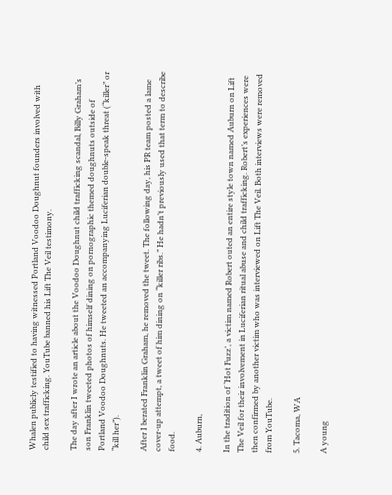Whalen publicly testified to having witnessed Portland Voodoo Doughnut founders involved with child sex trafficking. YouTube banned his Lift The Veil testimony.

The day after I wrote an article about the Voodoo Doughnut child trafficking scandal, Billy Graham’s son Franklin tweeted photos of himself dining on pornographic themed doughnuts outside of Portland Voodoo Doughnuts. He tweeted an accompanying Luciferian double-speak threat (“killer” or “kill her”).

After I berated Franklin Graham, he removed the tweet. The following day, his PR team posted a lame cover-up attempt, a tweet of him dining on “killer ribs.” He hadn’t previously used that term to describe food.

4. Auburn,

In the tradition of ‘Hot Fuzz’, a victim named Robert outed an entire style town named Auburn on Lift The Veil for their involvement in Luciferian ritual abuse and child trafficking. Robert’s experiences were then confirmed by another victim who was interviewed on Lift The Veil. Both interviews were removed from YouTube.

5. Tacoma, WA

A young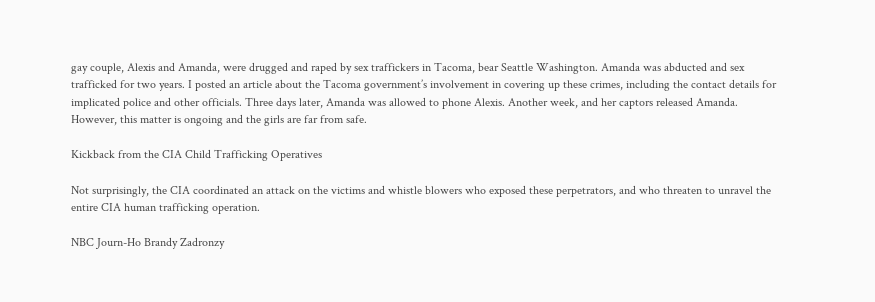gay couple, Alexis and Amanda, were drugged and raped by sex traffickers in Tacoma, bear Seattle Washington. Amanda was abducted and sex trafficked for two years. I posted an article about the Tacoma government’s involvement in covering up these crimes, including the contact details for implicated police and other officials. Three days later, Amanda was allowed to phone Alexis. Another week, and her captors released Amanda. However, this matter is ongoing and the girls are far from safe.

Kickback from the CIA Child Trafficking Operatives

Not surprisingly, the CIA coordinated an attack on the victims and whistle blowers who exposed these perpetrators, and who threaten to unravel the entire CIA human trafficking operation.

NBC Journ-Ho Brandy Zadronzy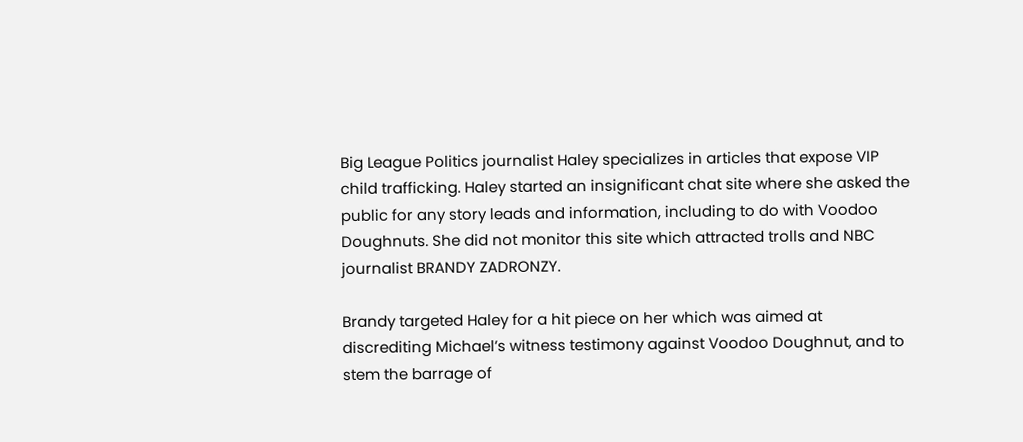Big League Politics journalist Haley specializes in articles that expose VIP child trafficking. Haley started an insignificant chat site where she asked the public for any story leads and information, including to do with Voodoo Doughnuts. She did not monitor this site which attracted trolls and NBC journalist BRANDY ZADRONZY.

Brandy targeted Haley for a hit piece on her which was aimed at discrediting Michael’s witness testimony against Voodoo Doughnut, and to stem the barrage of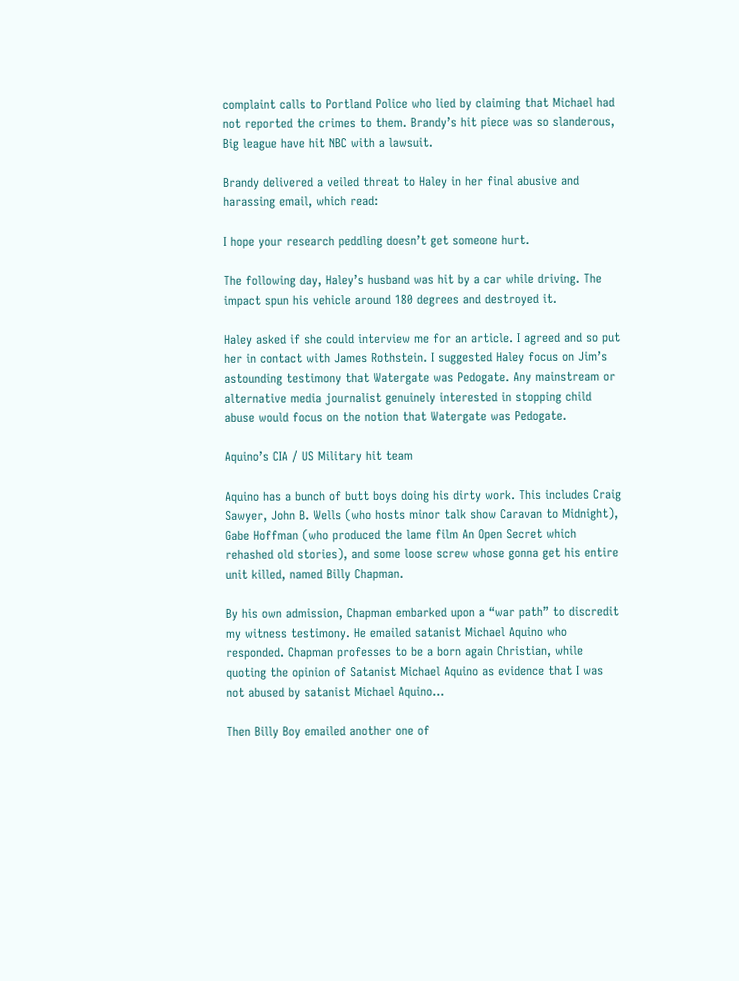complaint calls to Portland Police who lied by claiming that Michael had not reported the crimes to them. Brandy’s hit piece was so slanderous, Big league have hit NBC with a lawsuit.

Brandy delivered a veiled threat to Haley in her final abusive and harassing email, which read:

I hope your research peddling doesn’t get someone hurt.

The following day, Haley’s husband was hit by a car while driving. The impact spun his vehicle around 180 degrees and destroyed it.

Haley asked if she could interview me for an article. I agreed and so put her in contact with James Rothstein. I suggested Haley focus on Jim’s astounding testimony that Watergate was Pedogate. Any mainstream or alternative media journalist genuinely interested in stopping child abuse would focus on the notion that Watergate was Pedogate.

Aquino’s CIA / US Military hit team

Aquino has a bunch of butt boys doing his dirty work. This includes Craig Sawyer, John B. Wells (who hosts minor talk show Caravan to Midnight), Gabe Hoffman (who produced the lame film An Open Secret which rehashed old stories), and some loose screw whose gonna get his entire unit killed, named Billy Chapman.

By his own admission, Chapman embarked upon a “war path” to discredit my witness testimony. He emailed satanist Michael Aquino who responded. Chapman professes to be a born again Christian, while quoting the opinion of Satanist Michael Aquino as evidence that I was not abused by satanist Michael Aquino…

Then Billy Boy emailed another one of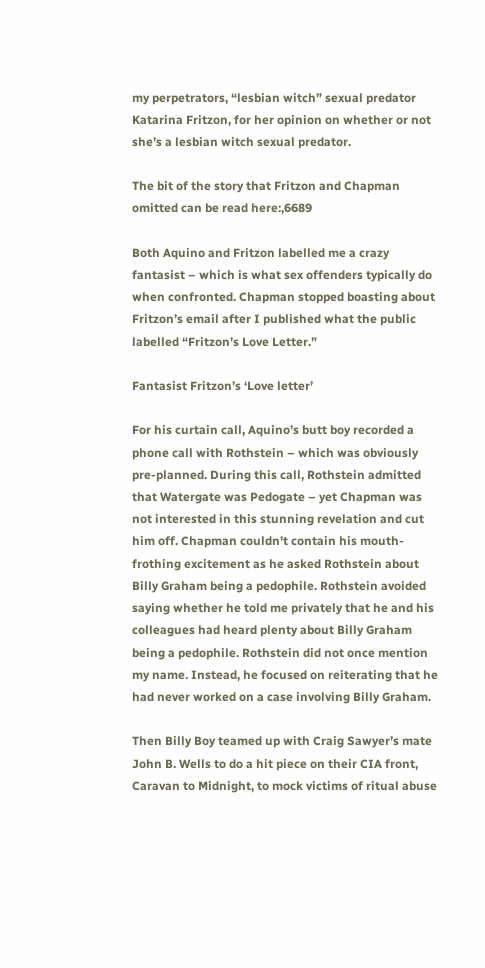my perpetrators, “lesbian witch” sexual predator Katarina Fritzon, for her opinion on whether or not she’s a lesbian witch sexual predator.

The bit of the story that Fritzon and Chapman omitted can be read here:,6689

Both Aquino and Fritzon labelled me a crazy fantasist – which is what sex offenders typically do when confronted. Chapman stopped boasting about Fritzon’s email after I published what the public labelled “Fritzon’s Love Letter.”

Fantasist Fritzon’s ‘Love letter’

For his curtain call, Aquino’s butt boy recorded a phone call with Rothstein – which was obviously pre-planned. During this call, Rothstein admitted that Watergate was Pedogate – yet Chapman was not interested in this stunning revelation and cut him off. Chapman couldn’t contain his mouth-frothing excitement as he asked Rothstein about Billy Graham being a pedophile. Rothstein avoided saying whether he told me privately that he and his colleagues had heard plenty about Billy Graham being a pedophile. Rothstein did not once mention my name. Instead, he focused on reiterating that he had never worked on a case involving Billy Graham.

Then Billy Boy teamed up with Craig Sawyer’s mate John B. Wells to do a hit piece on their CIA front, Caravan to Midnight, to mock victims of ritual abuse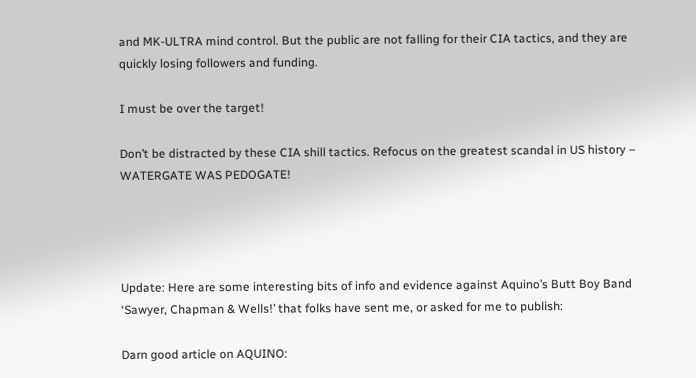and MK-ULTRA mind control. But the public are not falling for their CIA tactics, and they are quickly losing followers and funding.

I must be over the target!

Don’t be distracted by these CIA shill tactics. Refocus on the greatest scandal in US history – WATERGATE WAS PEDOGATE!




Update: Here are some interesting bits of info and evidence against Aquino’s Butt Boy Band ‘Sawyer, Chapman & Wells!’ that folks have sent me, or asked for me to publish:

Darn good article on AQUINO: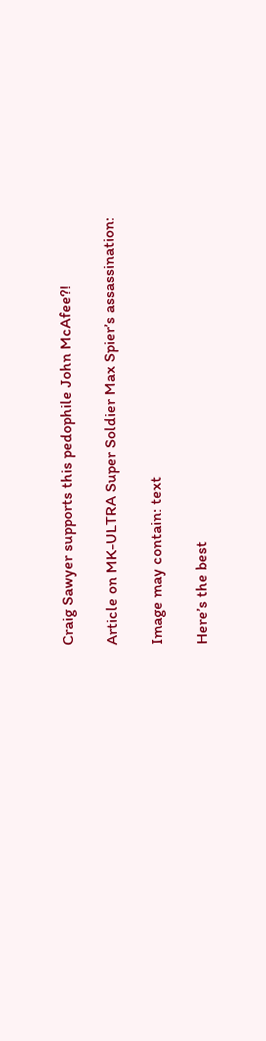Craig Sawyer supports this pedophile John McAfee?!

Article on MK-ULTRA Super Soldier Max Spier’s assassination:

Image may contain: text

Here’s the best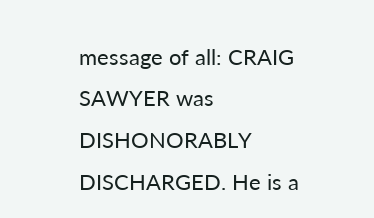message of all: CRAIG SAWYER was DISHONORABLY DISCHARGED. He is a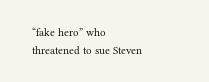“fake hero” who threatened to sue Steven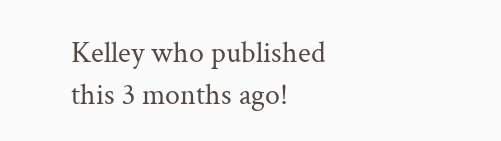Kelley who published this 3 months ago!